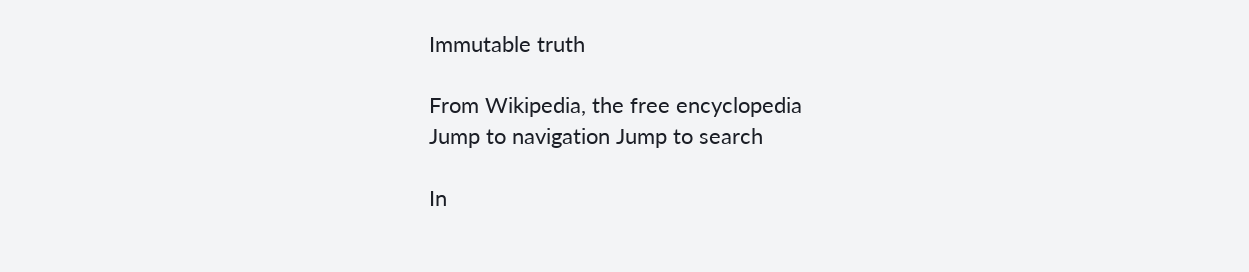Immutable truth

From Wikipedia, the free encyclopedia
Jump to navigation Jump to search

In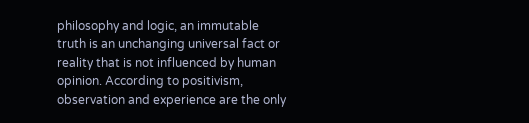philosophy and logic, an immutable truth is an unchanging universal fact or reality that is not influenced by human opinion. According to positivism, observation and experience are the only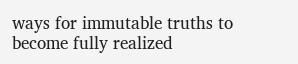ways for immutable truths to become fully realized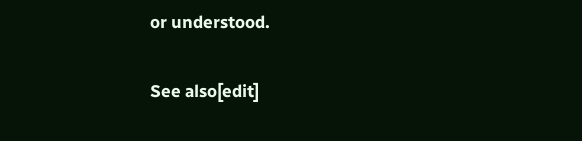or understood.

See also[edit]